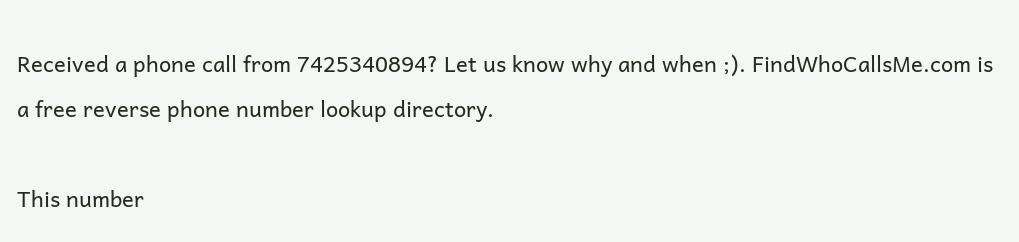Received a phone call from 7425340894? Let us know why and when ;). FindWhoCallsMe.com is a free reverse phone number lookup directory.

This number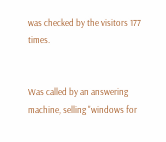was checked by the visitors 177 times.


Was called by an answering machine, selling "windows for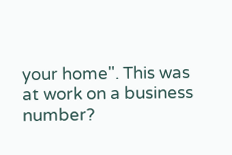your home". This was at work on a business number?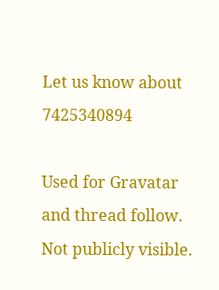Let us know about 7425340894

Used for Gravatar and thread follow. Not publicly visible.